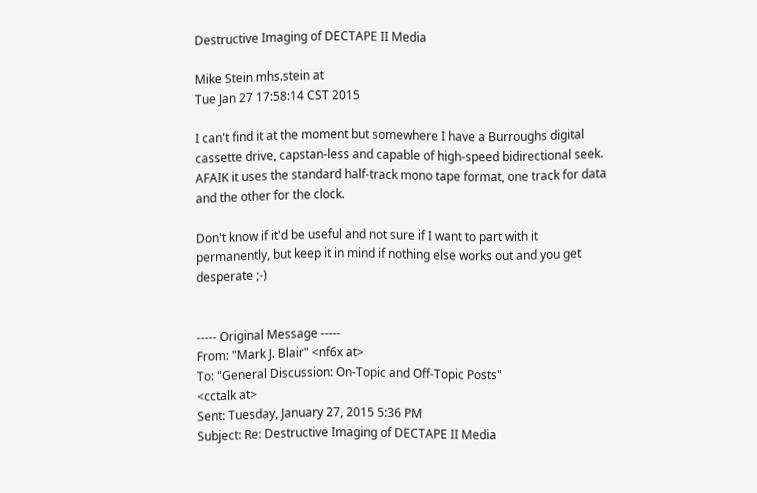Destructive Imaging of DECTAPE II Media

Mike Stein mhs.stein at
Tue Jan 27 17:58:14 CST 2015

I can't find it at the moment but somewhere I have a Burroughs digital
cassette drive, capstan-less and capable of high-speed bidirectional seek.
AFAIK it uses the standard half-track mono tape format, one track for data
and the other for the clock.

Don't know if it'd be useful and not sure if I want to part with it
permanently, but keep it in mind if nothing else works out and you get
desperate ;-)


----- Original Message -----
From: "Mark J. Blair" <nf6x at>
To: "General Discussion: On-Topic and Off-Topic Posts"
<cctalk at>
Sent: Tuesday, January 27, 2015 5:36 PM
Subject: Re: Destructive Imaging of DECTAPE II Media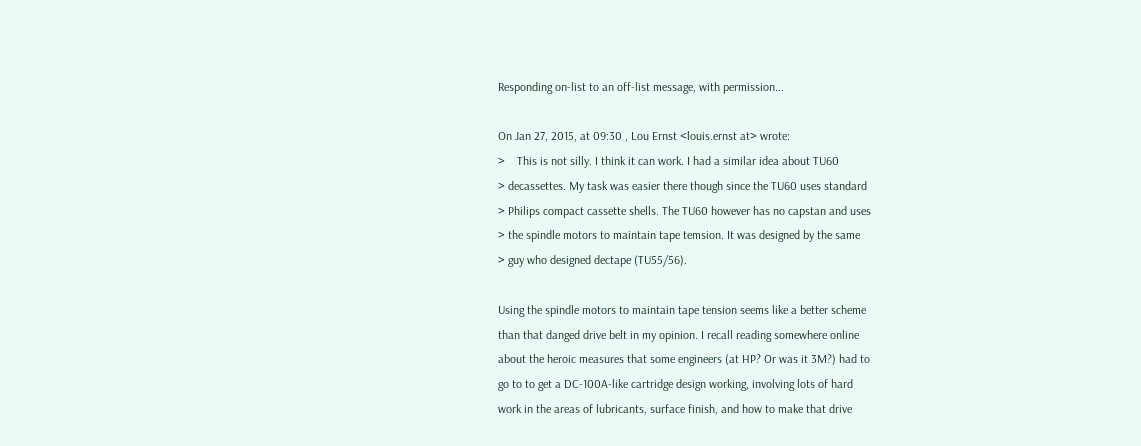Responding on-list to an off-list message, with permission...

On Jan 27, 2015, at 09:30 , Lou Ernst <louis.ernst at> wrote:
>    This is not silly. I think it can work. I had a similar idea about TU60
> decassettes. My task was easier there though since the TU60 uses standard
> Philips compact cassette shells. The TU60 however has no capstan and uses
> the spindle motors to maintain tape temsion. It was designed by the same
> guy who designed dectape (TU55/56).

Using the spindle motors to maintain tape tension seems like a better scheme
than that danged drive belt in my opinion. I recall reading somewhere online
about the heroic measures that some engineers (at HP? Or was it 3M?) had to
go to to get a DC-100A-like cartridge design working, involving lots of hard
work in the areas of lubricants, surface finish, and how to make that drive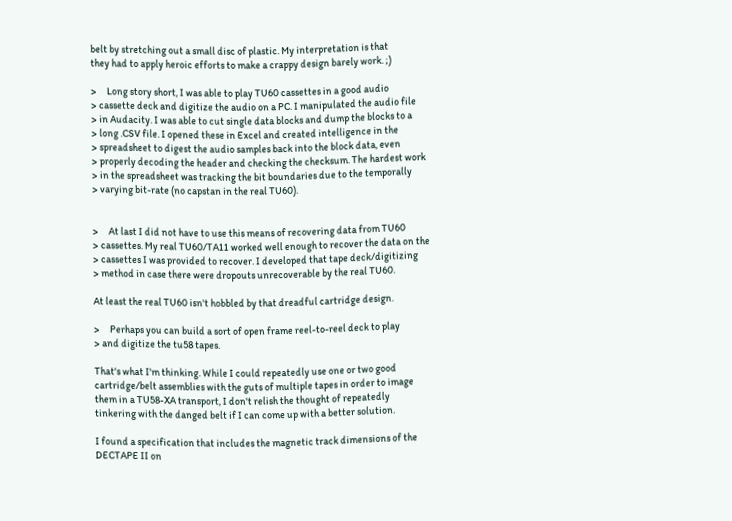belt by stretching out a small disc of plastic. My interpretation is that
they had to apply heroic efforts to make a crappy design barely work. ;)

>     Long story short, I was able to play TU60 cassettes in a good audio
> cassette deck and digitize the audio on a PC. I manipulated the audio file
> in Audacity. I was able to cut single data blocks and dump the blocks to a
> long .CSV file. I opened these in Excel and created intelligence in the
> spreadsheet to digest the audio samples back into the block data, even
> properly decoding the header and checking the checksum. The hardest work
> in the spreadsheet was tracking the bit boundaries due to the temporally
> varying bit-rate (no capstan in the real TU60).


>     At last I did not have to use this means of recovering data from TU60
> cassettes. My real TU60/TA11 worked well enough to recover the data on the
> cassettes I was provided to recover. I developed that tape deck/digitizing
> method in case there were dropouts unrecoverable by the real TU60.

At least the real TU60 isn't hobbled by that dreadful cartridge design.

>     Perhaps you can build a sort of open frame reel-to-reel deck to play
> and digitize the tu58 tapes.

That's what I'm thinking. While I could repeatedly use one or two good
cartridge/belt assemblies with the guts of multiple tapes in order to image
them in a TU58-XA transport, I don't relish the thought of repeatedly
tinkering with the danged belt if I can come up with a better solution.

I found a specification that includes the magnetic track dimensions of the
DECTAPE II on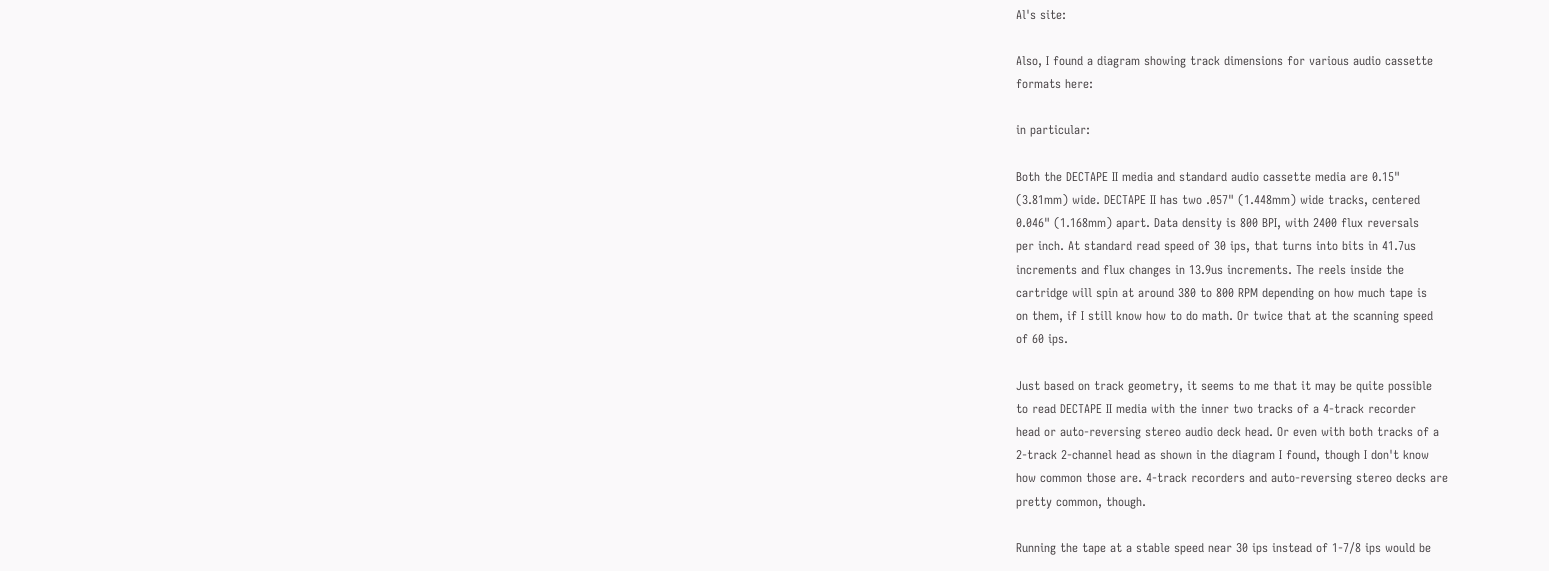Al's site:

Also, I found a diagram showing track dimensions for various audio cassette
formats here:

in particular:

Both the DECTAPE II media and standard audio cassette media are 0.15"
(3.81mm) wide. DECTAPE II has two .057" (1.448mm) wide tracks, centered
0.046" (1.168mm) apart. Data density is 800 BPI, with 2400 flux reversals
per inch. At standard read speed of 30 ips, that turns into bits in 41.7us
increments and flux changes in 13.9us increments. The reels inside the
cartridge will spin at around 380 to 800 RPM depending on how much tape is
on them, if I still know how to do math. Or twice that at the scanning speed
of 60 ips.

Just based on track geometry, it seems to me that it may be quite possible
to read DECTAPE II media with the inner two tracks of a 4-track recorder
head or auto-reversing stereo audio deck head. Or even with both tracks of a
2-track 2-channel head as shown in the diagram I found, though I don't know
how common those are. 4-track recorders and auto-reversing stereo decks are
pretty common, though.

Running the tape at a stable speed near 30 ips instead of 1-7/8 ips would be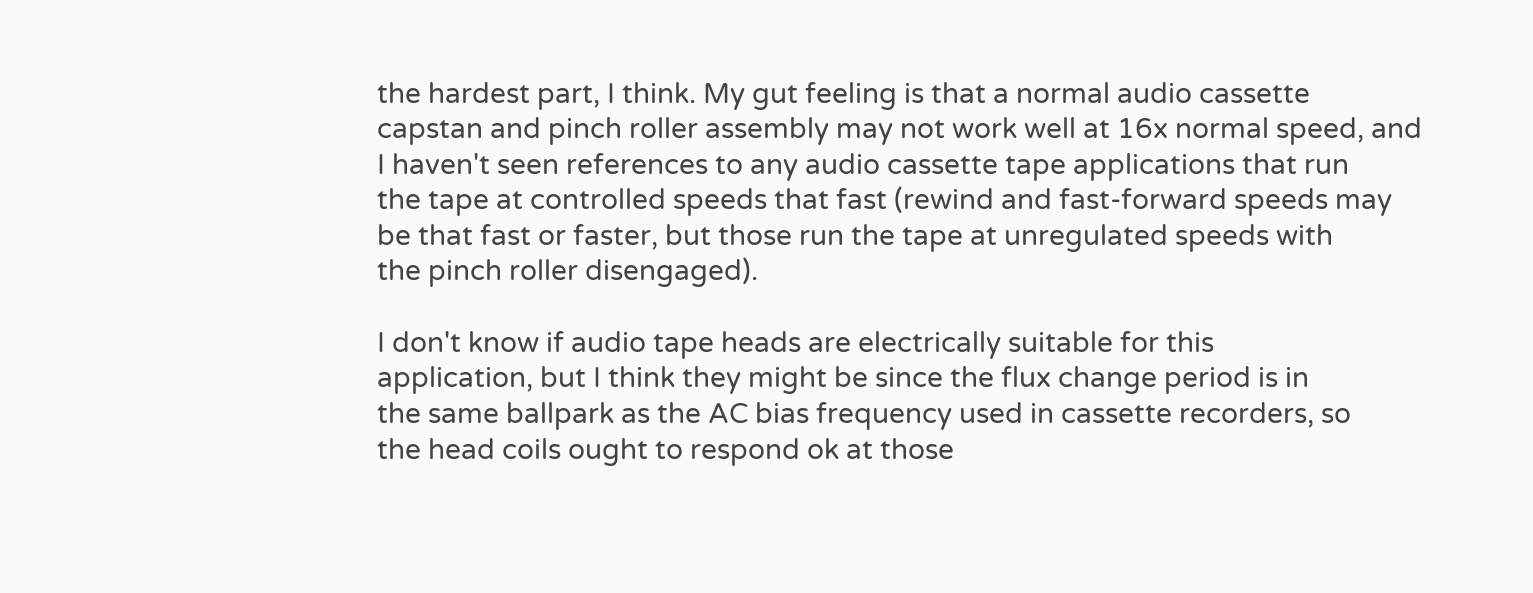the hardest part, I think. My gut feeling is that a normal audio cassette
capstan and pinch roller assembly may not work well at 16x normal speed, and
I haven't seen references to any audio cassette tape applications that run
the tape at controlled speeds that fast (rewind and fast-forward speeds may
be that fast or faster, but those run the tape at unregulated speeds with
the pinch roller disengaged).

I don't know if audio tape heads are electrically suitable for this
application, but I think they might be since the flux change period is in
the same ballpark as the AC bias frequency used in cassette recorders, so
the head coils ought to respond ok at those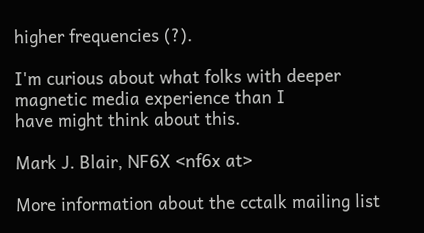higher frequencies (?).

I'm curious about what folks with deeper magnetic media experience than I
have might think about this.

Mark J. Blair, NF6X <nf6x at>

More information about the cctalk mailing list